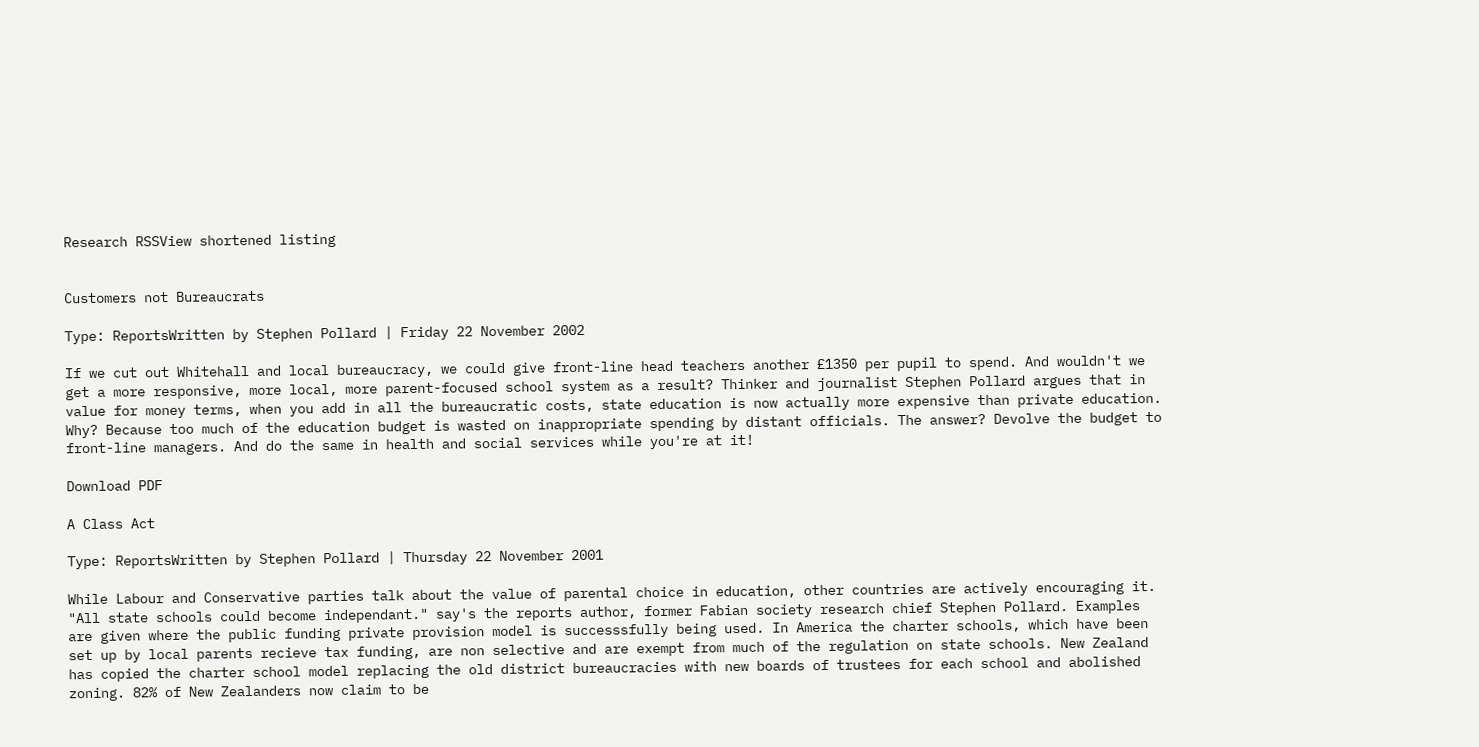Research RSSView shortened listing


Customers not Bureaucrats

Type: ReportsWritten by Stephen Pollard | Friday 22 November 2002

If we cut out Whitehall and local bureaucracy, we could give front-line head teachers another £1350 per pupil to spend. And wouldn't we get a more responsive, more local, more parent-focused school system as a result? Thinker and journalist Stephen Pollard argues that in value for money terms, when you add in all the bureaucratic costs, state education is now actually more expensive than private education. Why? Because too much of the education budget is wasted on inappropriate spending by distant officials. The answer? Devolve the budget to front-line managers. And do the same in health and social services while you're at it!

Download PDF

A Class Act

Type: ReportsWritten by Stephen Pollard | Thursday 22 November 2001

While Labour and Conservative parties talk about the value of parental choice in education, other countries are actively encouraging it. "All state schools could become independant." say's the reports author, former Fabian society research chief Stephen Pollard. Examples are given where the public funding private provision model is successsfully being used. In America the charter schools, which have been set up by local parents recieve tax funding, are non selective and are exempt from much of the regulation on state schools. New Zealand has copied the charter school model replacing the old district bureaucracies with new boards of trustees for each school and abolished zoning. 82% of New Zealanders now claim to be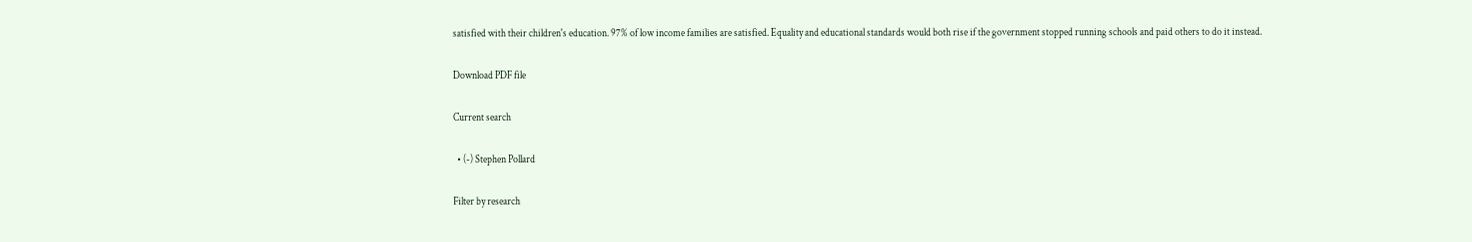satisfied with their children's education. 97% of low income families are satisfied. Equality and educational standards would both rise if the government stopped running schools and paid others to do it instead.

Download PDF file

Current search

  • (-) Stephen Pollard

Filter by research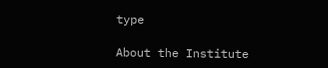type

About the Institute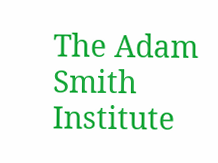The Adam Smith Institute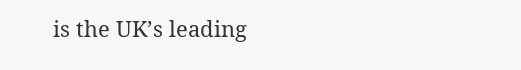is the UK’s leading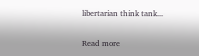libertarian think tank...

Read more